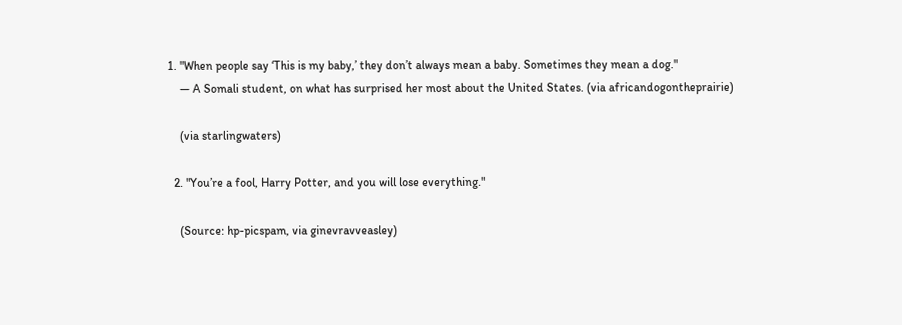1. "When people say ‘This is my baby,’ they don’t always mean a baby. Sometimes they mean a dog."
    — A Somali student, on what has surprised her most about the United States. (via africandogontheprairie)

    (via starlingwaters)

  2. "You’re a fool, Harry Potter, and you will lose everything."

    (Source: hp-picspam, via ginevravveasley)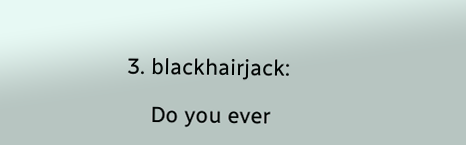3. blackhairjack:

    Do you ever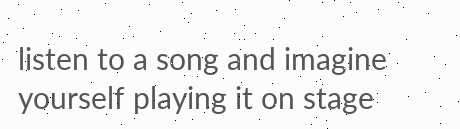listen to a song and imagine yourself playing it on stage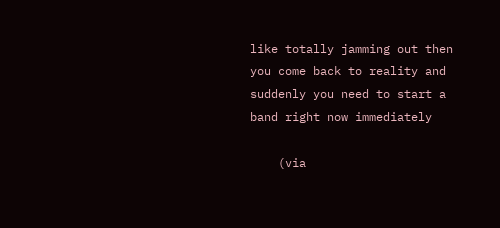like totally jamming out then you come back to reality and suddenly you need to start a band right now immediately

    (via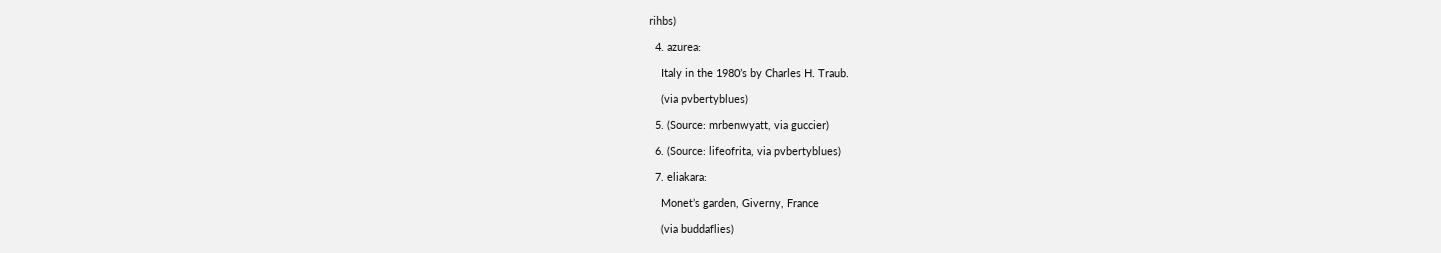rihbs)

  4. azurea:

    Italy in the 1980’s by Charles H. Traub.

    (via pvbertyblues)

  5. (Source: mrbenwyatt, via guccier)

  6. (Source: lifeofrita, via pvbertyblues)

  7. eliakara:

    Monet’s garden, Giverny, France

    (via buddaflies)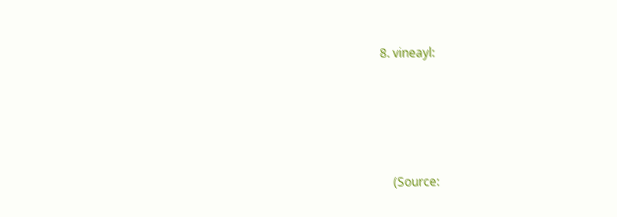8. vineayl:




    (Source: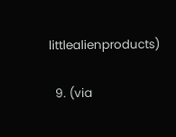littlealienproducts)

  9. (via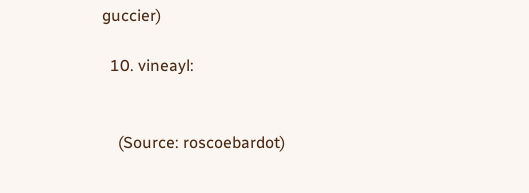guccier)

  10. vineayl:


    (Source: roscoebardot)